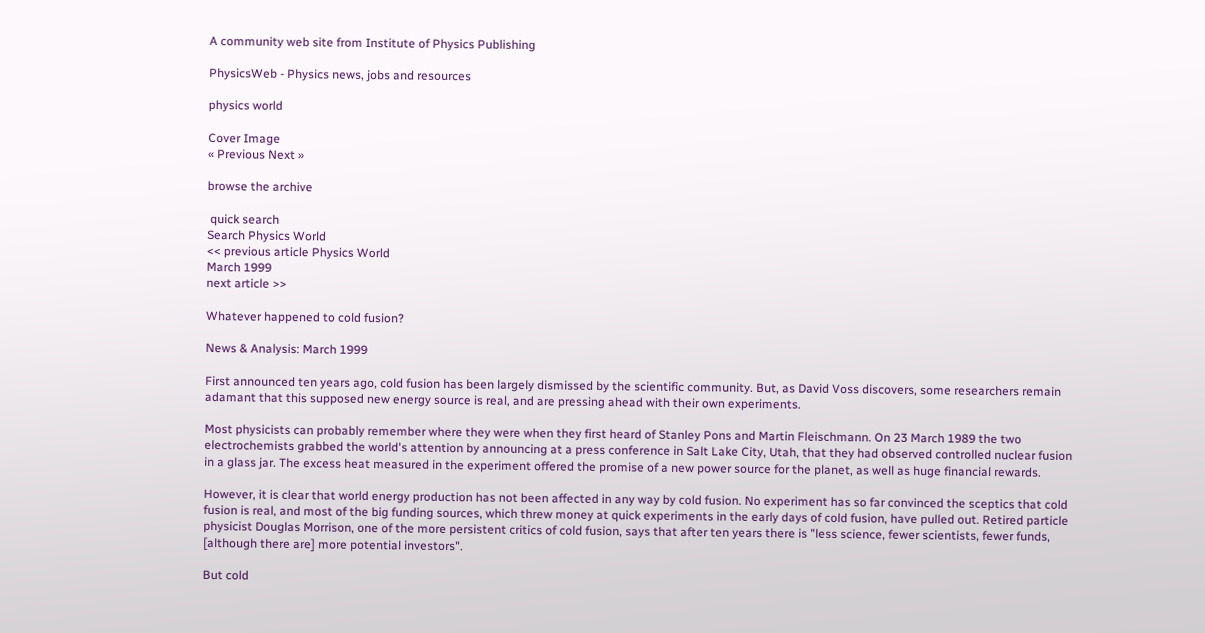A community web site from Institute of Physics Publishing

PhysicsWeb - Physics news, jobs and resources

physics world

Cover Image
« Previous Next »

browse the archive

 quick search
Search Physics World
<< previous article Physics World
March 1999
next article >>

Whatever happened to cold fusion?

News & Analysis: March 1999

First announced ten years ago, cold fusion has been largely dismissed by the scientific community. But, as David Voss discovers, some researchers remain adamant that this supposed new energy source is real, and are pressing ahead with their own experiments.

Most physicists can probably remember where they were when they first heard of Stanley Pons and Martin Fleischmann. On 23 March 1989 the two electrochemists grabbed the world's attention by announcing at a press conference in Salt Lake City, Utah, that they had observed controlled nuclear fusion in a glass jar. The excess heat measured in the experiment offered the promise of a new power source for the planet, as well as huge financial rewards.

However, it is clear that world energy production has not been affected in any way by cold fusion. No experiment has so far convinced the sceptics that cold fusion is real, and most of the big funding sources, which threw money at quick experiments in the early days of cold fusion, have pulled out. Retired particle physicist Douglas Morrison, one of the more persistent critics of cold fusion, says that after ten years there is "less science, fewer scientists, fewer funds, [although there are] more potential investors".

But cold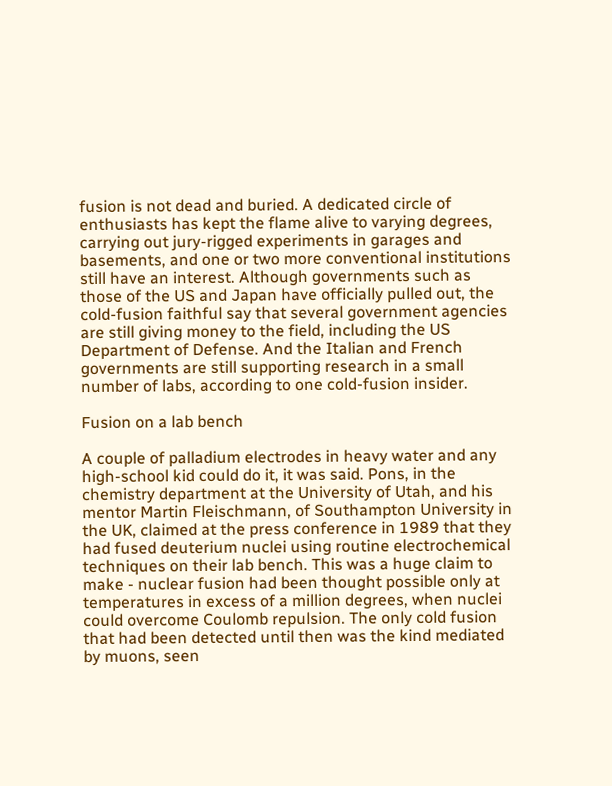fusion is not dead and buried. A dedicated circle of enthusiasts has kept the flame alive to varying degrees, carrying out jury-rigged experiments in garages and basements, and one or two more conventional institutions still have an interest. Although governments such as those of the US and Japan have officially pulled out, the cold-fusion faithful say that several government agencies are still giving money to the field, including the US Department of Defense. And the Italian and French governments are still supporting research in a small number of labs, according to one cold-fusion insider.

Fusion on a lab bench

A couple of palladium electrodes in heavy water and any high-school kid could do it, it was said. Pons, in the chemistry department at the University of Utah, and his mentor Martin Fleischmann, of Southampton University in the UK, claimed at the press conference in 1989 that they had fused deuterium nuclei using routine electrochemical techniques on their lab bench. This was a huge claim to make - nuclear fusion had been thought possible only at temperatures in excess of a million degrees, when nuclei could overcome Coulomb repulsion. The only cold fusion that had been detected until then was the kind mediated by muons, seen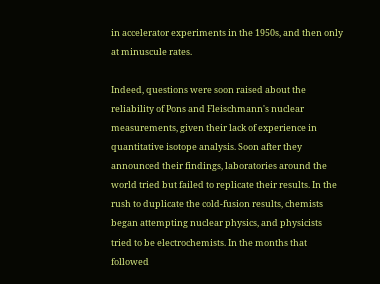in accelerator experiments in the 1950s, and then only at minuscule rates.

Indeed, questions were soon raised about the reliability of Pons and Fleischmann's nuclear measurements, given their lack of experience in quantitative isotope analysis. Soon after they announced their findings, laboratories around the world tried but failed to replicate their results. In the rush to duplicate the cold-fusion results, chemists began attempting nuclear physics, and physicists tried to be electrochemists. In the months that followed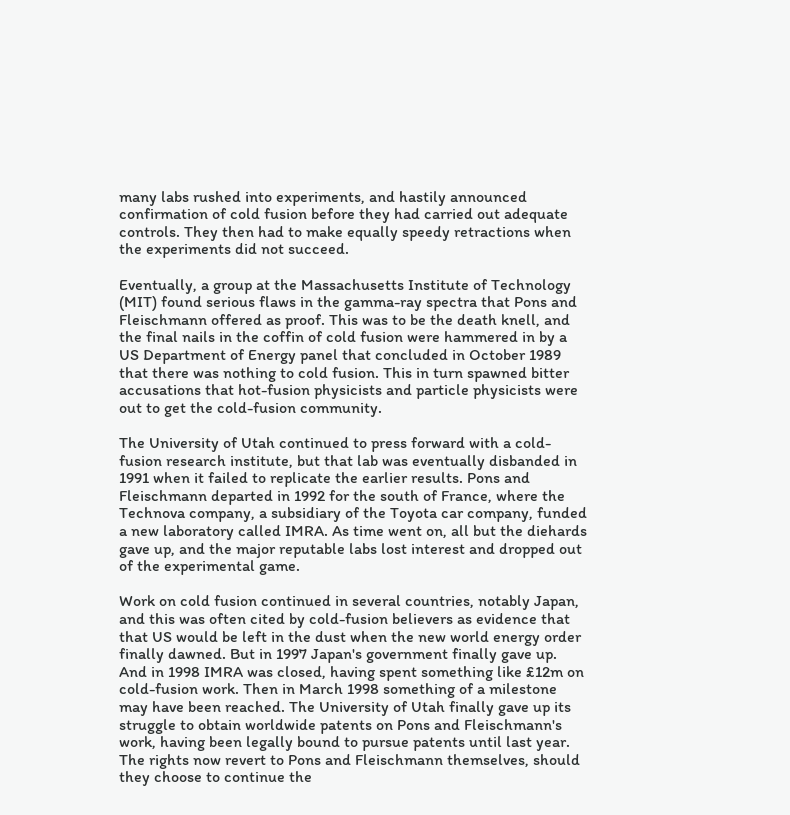many labs rushed into experiments, and hastily announced confirmation of cold fusion before they had carried out adequate controls. They then had to make equally speedy retractions when the experiments did not succeed.

Eventually, a group at the Massachusetts Institute of Technology (MIT) found serious flaws in the gamma-ray spectra that Pons and Fleischmann offered as proof. This was to be the death knell, and the final nails in the coffin of cold fusion were hammered in by a US Department of Energy panel that concluded in October 1989 that there was nothing to cold fusion. This in turn spawned bitter accusations that hot-fusion physicists and particle physicists were out to get the cold-fusion community.

The University of Utah continued to press forward with a cold-fusion research institute, but that lab was eventually disbanded in 1991 when it failed to replicate the earlier results. Pons and Fleischmann departed in 1992 for the south of France, where the Technova company, a subsidiary of the Toyota car company, funded a new laboratory called IMRA. As time went on, all but the diehards gave up, and the major reputable labs lost interest and dropped out of the experimental game.

Work on cold fusion continued in several countries, notably Japan, and this was often cited by cold-fusion believers as evidence that that US would be left in the dust when the new world energy order finally dawned. But in 1997 Japan's government finally gave up. And in 1998 IMRA was closed, having spent something like £12m on cold-fusion work. Then in March 1998 something of a milestone may have been reached. The University of Utah finally gave up its struggle to obtain worldwide patents on Pons and Fleischmann's work, having been legally bound to pursue patents until last year. The rights now revert to Pons and Fleischmann themselves, should they choose to continue the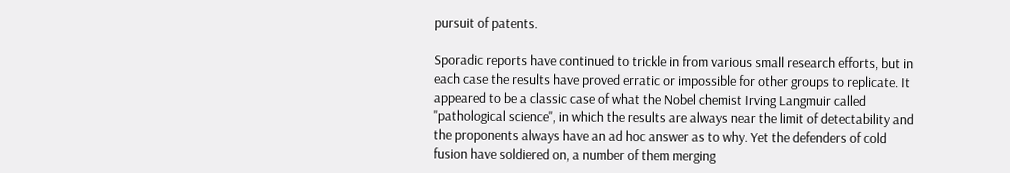pursuit of patents.

Sporadic reports have continued to trickle in from various small research efforts, but in each case the results have proved erratic or impossible for other groups to replicate. It appeared to be a classic case of what the Nobel chemist Irving Langmuir called "pathological science", in which the results are always near the limit of detectability and the proponents always have an ad hoc answer as to why. Yet the defenders of cold fusion have soldiered on, a number of them merging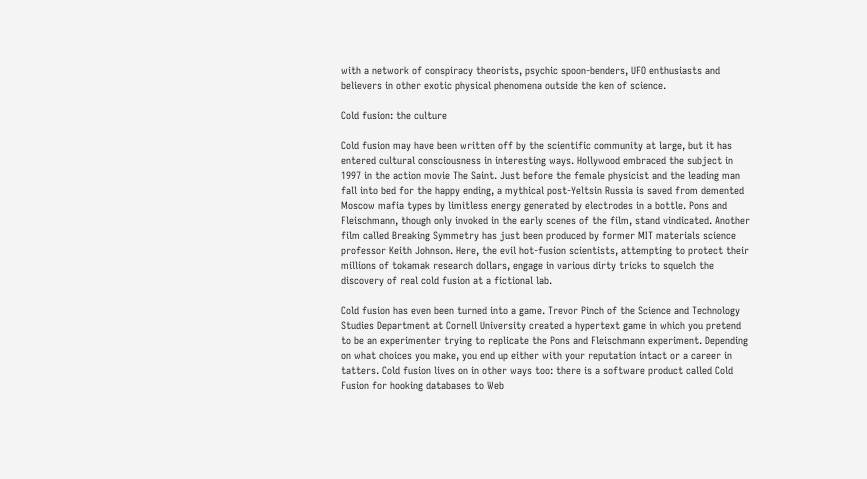with a network of conspiracy theorists, psychic spoon-benders, UFO enthusiasts and believers in other exotic physical phenomena outside the ken of science.

Cold fusion: the culture

Cold fusion may have been written off by the scientific community at large, but it has entered cultural consciousness in interesting ways. Hollywood embraced the subject in 1997 in the action movie The Saint. Just before the female physicist and the leading man fall into bed for the happy ending, a mythical post-Yeltsin Russia is saved from demented Moscow mafia types by limitless energy generated by electrodes in a bottle. Pons and Fleischmann, though only invoked in the early scenes of the film, stand vindicated. Another film called Breaking Symmetry has just been produced by former MIT materials science professor Keith Johnson. Here, the evil hot-fusion scientists, attempting to protect their millions of tokamak research dollars, engage in various dirty tricks to squelch the discovery of real cold fusion at a fictional lab.

Cold fusion has even been turned into a game. Trevor Pinch of the Science and Technology Studies Department at Cornell University created a hypertext game in which you pretend to be an experimenter trying to replicate the Pons and Fleischmann experiment. Depending on what choices you make, you end up either with your reputation intact or a career in tatters. Cold fusion lives on in other ways too: there is a software product called Cold Fusion for hooking databases to Web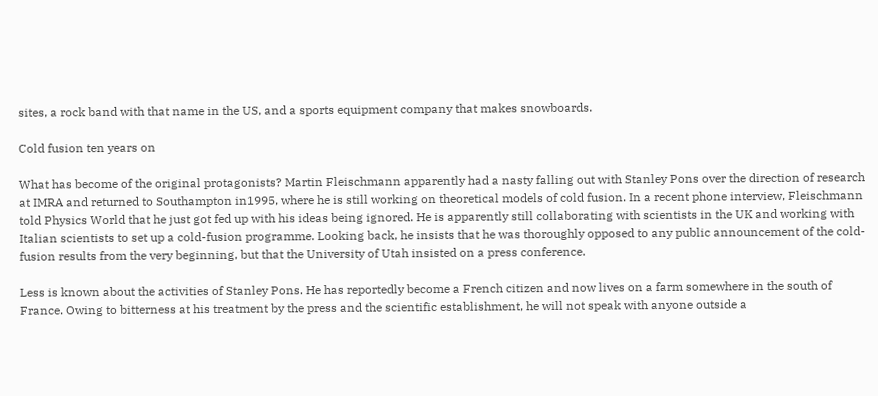sites, a rock band with that name in the US, and a sports equipment company that makes snowboards.

Cold fusion ten years on

What has become of the original protagonists? Martin Fleischmann apparently had a nasty falling out with Stanley Pons over the direction of research at IMRA and returned to Southampton in1995, where he is still working on theoretical models of cold fusion. In a recent phone interview, Fleischmann told Physics World that he just got fed up with his ideas being ignored. He is apparently still collaborating with scientists in the UK and working with Italian scientists to set up a cold-fusion programme. Looking back, he insists that he was thoroughly opposed to any public announcement of the cold-fusion results from the very beginning, but that the University of Utah insisted on a press conference.

Less is known about the activities of Stanley Pons. He has reportedly become a French citizen and now lives on a farm somewhere in the south of France. Owing to bitterness at his treatment by the press and the scientific establishment, he will not speak with anyone outside a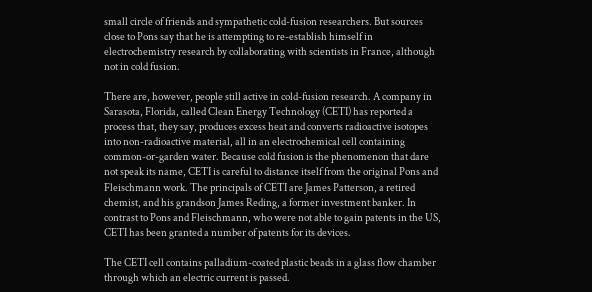small circle of friends and sympathetic cold-fusion researchers. But sources close to Pons say that he is attempting to re-establish himself in electrochemistry research by collaborating with scientists in France, although not in cold fusion.

There are, however, people still active in cold-fusion research. A company in Sarasota, Florida, called Clean Energy Technology (CETI) has reported a process that, they say, produces excess heat and converts radioactive isotopes into non-radioactive material, all in an electrochemical cell containing common-or-garden water. Because cold fusion is the phenomenon that dare not speak its name, CETI is careful to distance itself from the original Pons and Fleischmann work. The principals of CETI are James Patterson, a retired chemist, and his grandson James Reding, a former investment banker. In contrast to Pons and Fleischmann, who were not able to gain patents in the US, CETI has been granted a number of patents for its devices.

The CETI cell contains palladium-coated plastic beads in a glass flow chamber through which an electric current is passed.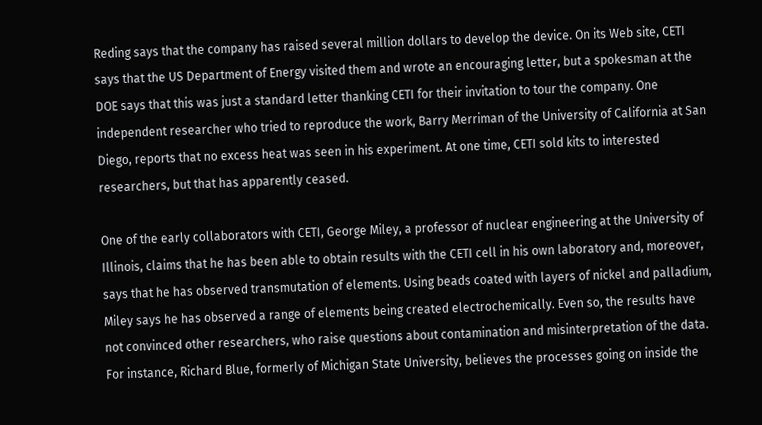Reding says that the company has raised several million dollars to develop the device. On its Web site, CETI says that the US Department of Energy visited them and wrote an encouraging letter, but a spokesman at the DOE says that this was just a standard letter thanking CETI for their invitation to tour the company. One independent researcher who tried to reproduce the work, Barry Merriman of the University of California at San Diego, reports that no excess heat was seen in his experiment. At one time, CETI sold kits to interested researchers, but that has apparently ceased.

One of the early collaborators with CETI, George Miley, a professor of nuclear engineering at the University of Illinois, claims that he has been able to obtain results with the CETI cell in his own laboratory and, moreover, says that he has observed transmutation of elements. Using beads coated with layers of nickel and palladium, Miley says he has observed a range of elements being created electrochemically. Even so, the results have not convinced other researchers, who raise questions about contamination and misinterpretation of the data. For instance, Richard Blue, formerly of Michigan State University, believes the processes going on inside the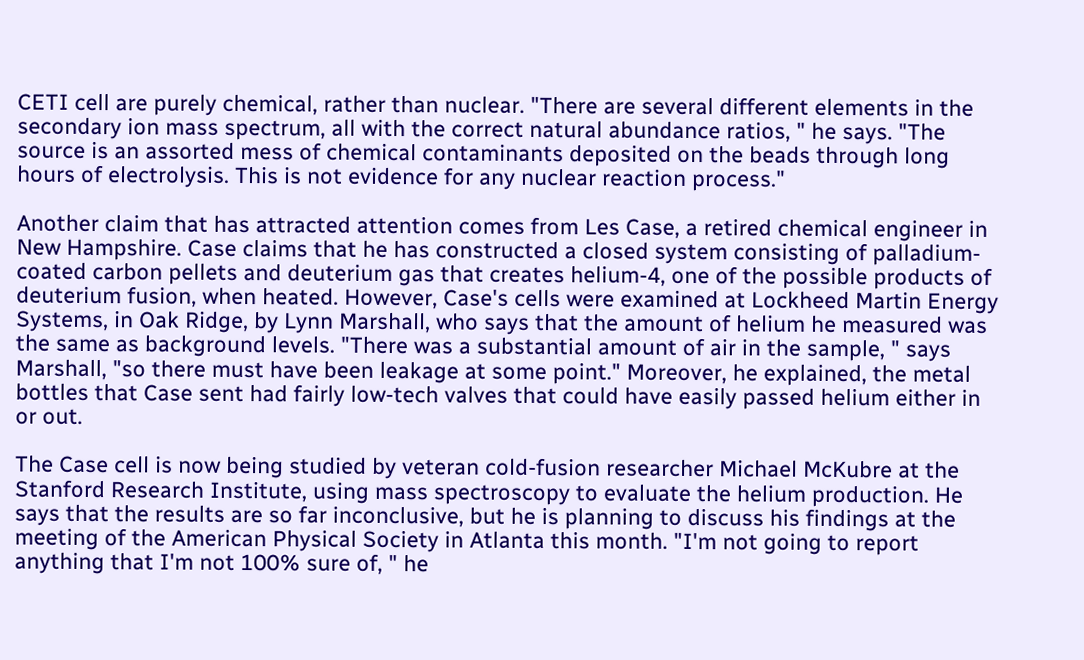CETI cell are purely chemical, rather than nuclear. "There are several different elements in the secondary ion mass spectrum, all with the correct natural abundance ratios, " he says. "The source is an assorted mess of chemical contaminants deposited on the beads through long hours of electrolysis. This is not evidence for any nuclear reaction process."

Another claim that has attracted attention comes from Les Case, a retired chemical engineer in New Hampshire. Case claims that he has constructed a closed system consisting of palladium-coated carbon pellets and deuterium gas that creates helium-4, one of the possible products of deuterium fusion, when heated. However, Case's cells were examined at Lockheed Martin Energy Systems, in Oak Ridge, by Lynn Marshall, who says that the amount of helium he measured was the same as background levels. "There was a substantial amount of air in the sample, " says Marshall, "so there must have been leakage at some point." Moreover, he explained, the metal bottles that Case sent had fairly low-tech valves that could have easily passed helium either in or out.

The Case cell is now being studied by veteran cold-fusion researcher Michael McKubre at the Stanford Research Institute, using mass spectroscopy to evaluate the helium production. He says that the results are so far inconclusive, but he is planning to discuss his findings at the meeting of the American Physical Society in Atlanta this month. "I'm not going to report anything that I'm not 100% sure of, " he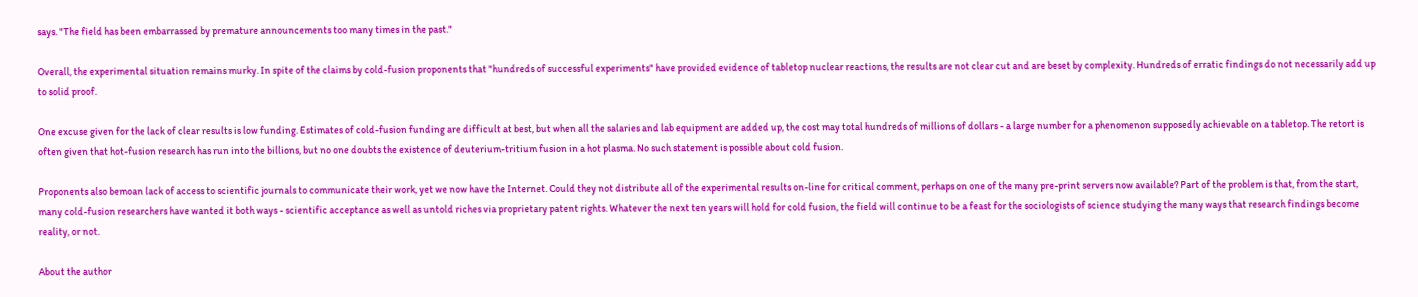says. "The field has been embarrassed by premature announcements too many times in the past."

Overall, the experimental situation remains murky. In spite of the claims by cold-fusion proponents that "hundreds of successful experiments" have provided evidence of tabletop nuclear reactions, the results are not clear cut and are beset by complexity. Hundreds of erratic findings do not necessarily add up to solid proof.

One excuse given for the lack of clear results is low funding. Estimates of cold-fusion funding are difficult at best, but when all the salaries and lab equipment are added up, the cost may total hundreds of millions of dollars - a large number for a phenomenon supposedly achievable on a tabletop. The retort is often given that hot-fusion research has run into the billions, but no one doubts the existence of deuterium-tritium fusion in a hot plasma. No such statement is possible about cold fusion.

Proponents also bemoan lack of access to scientific journals to communicate their work, yet we now have the Internet. Could they not distribute all of the experimental results on-line for critical comment, perhaps on one of the many pre-print servers now available? Part of the problem is that, from the start, many cold-fusion researchers have wanted it both ways - scientific acceptance as well as untold riches via proprietary patent rights. Whatever the next ten years will hold for cold fusion, the field will continue to be a feast for the sociologists of science studying the many ways that research findings become reality, or not.

About the author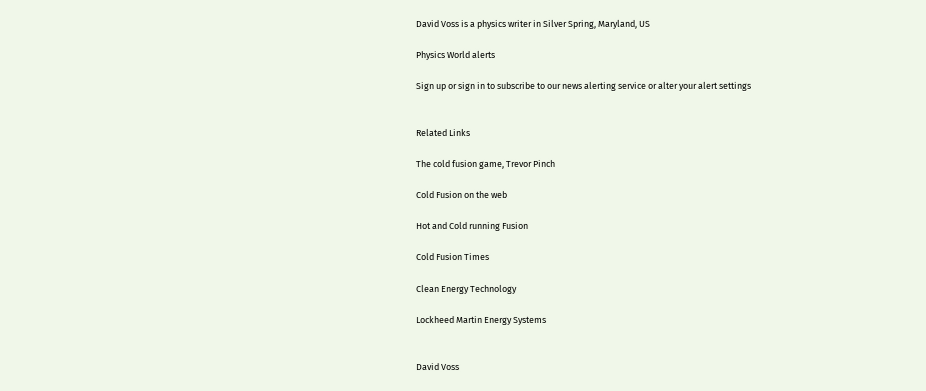David Voss is a physics writer in Silver Spring, Maryland, US

Physics World alerts

Sign up or sign in to subscribe to our news alerting service or alter your alert settings


Related Links

The cold fusion game, Trevor Pinch

Cold Fusion on the web

Hot and Cold running Fusion

Cold Fusion Times

Clean Energy Technology

Lockheed Martin Energy Systems


David Voss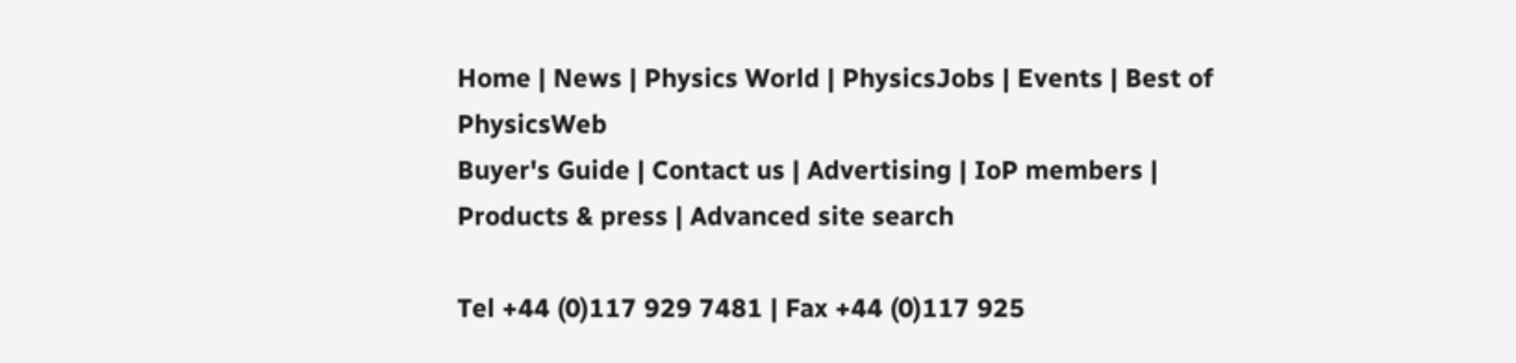Home | News | Physics World | PhysicsJobs | Events | Best of PhysicsWeb
Buyer's Guide | Contact us | Advertising | IoP members | Products & press | Advanced site search

Tel +44 (0)117 929 7481 | Fax +44 (0)117 925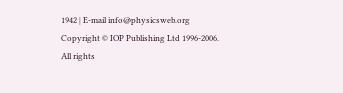1942 | E-mail info@physicsweb.org
Copyright © IOP Publishing Ltd 1996-2006. All rights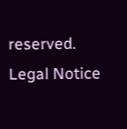reserved.
Legal Notice